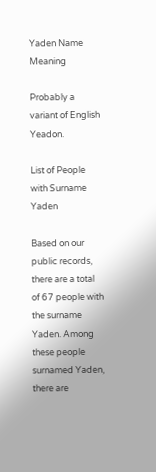Yaden Name Meaning

Probably a variant of English Yeadon.

List of People with Surname Yaden

Based on our public records, there are a total of 67 people with the surname Yaden. Among these people surnamed Yaden, there are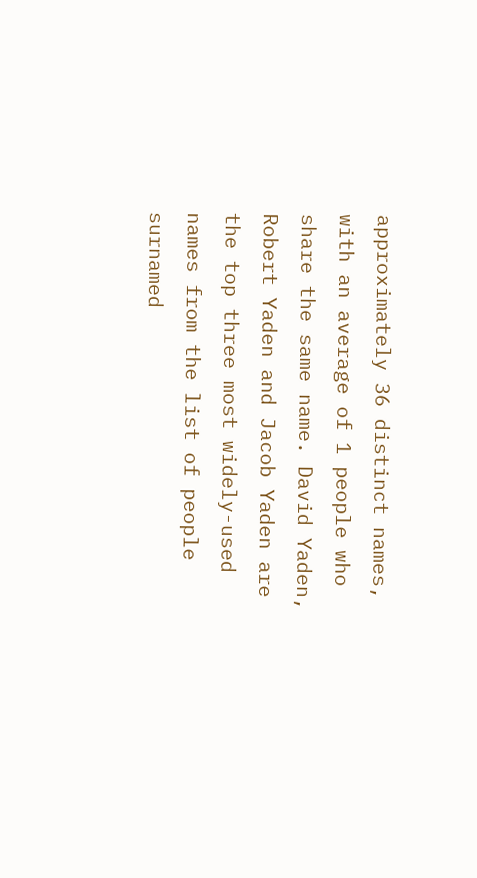approximately 36 distinct names, with an average of 1 people who share the same name. David Yaden, Robert Yaden and Jacob Yaden are the top three most widely-used names from the list of people surnamed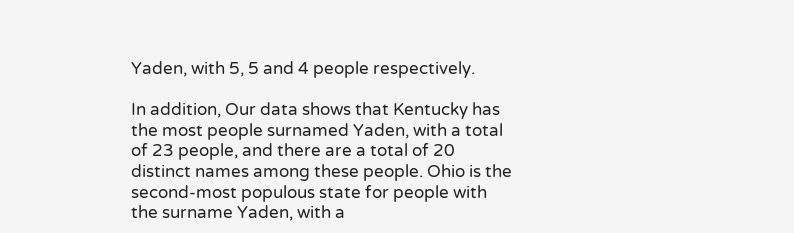Yaden, with 5, 5 and 4 people respectively.

In addition, Our data shows that Kentucky has the most people surnamed Yaden, with a total of 23 people, and there are a total of 20 distinct names among these people. Ohio is the second-most populous state for people with the surname Yaden, with a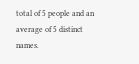total of 5 people and an average of 5 distinct names.